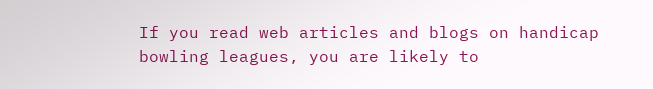If you read web articles and blogs on handicap bowling leagues, you are likely to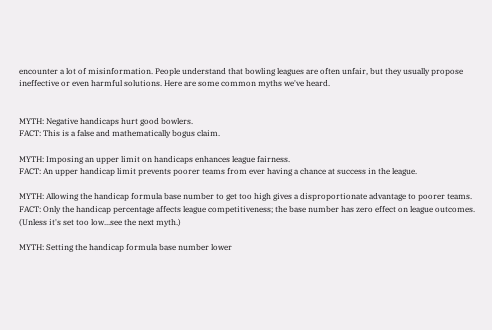encounter a lot of misinformation. People understand that bowling leagues are often unfair, but they usually propose ineffective or even harmful solutions. Here are some common myths we've heard.


MYTH: Negative handicaps hurt good bowlers.
FACT: This is a false and mathematically bogus claim.

MYTH: Imposing an upper limit on handicaps enhances league fairness.
FACT: An upper handicap limit prevents poorer teams from ever having a chance at success in the league.

MYTH: Allowing the handicap formula base number to get too high gives a disproportionate advantage to poorer teams.
FACT: Only the handicap percentage affects league competitiveness; the base number has zero effect on league outcomes. (Unless it's set too low...see the next myth.)

MYTH: Setting the handicap formula base number lower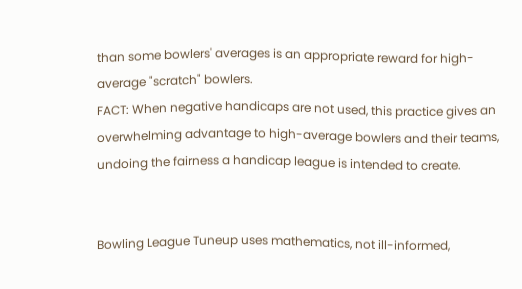than some bowlers' averages is an appropriate reward for high-average "scratch" bowlers.
FACT: When negative handicaps are not used, this practice gives an overwhelming advantage to high-average bowlers and their teams, undoing the fairness a handicap league is intended to create.


Bowling League Tuneup uses mathematics, not ill-informed,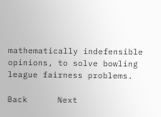mathematically indefensible opinions, to solve bowling league fairness problems.

Back      Next